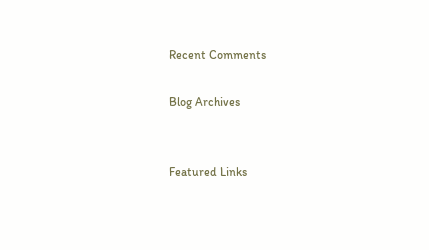Recent Comments

Blog Archives


Featured Links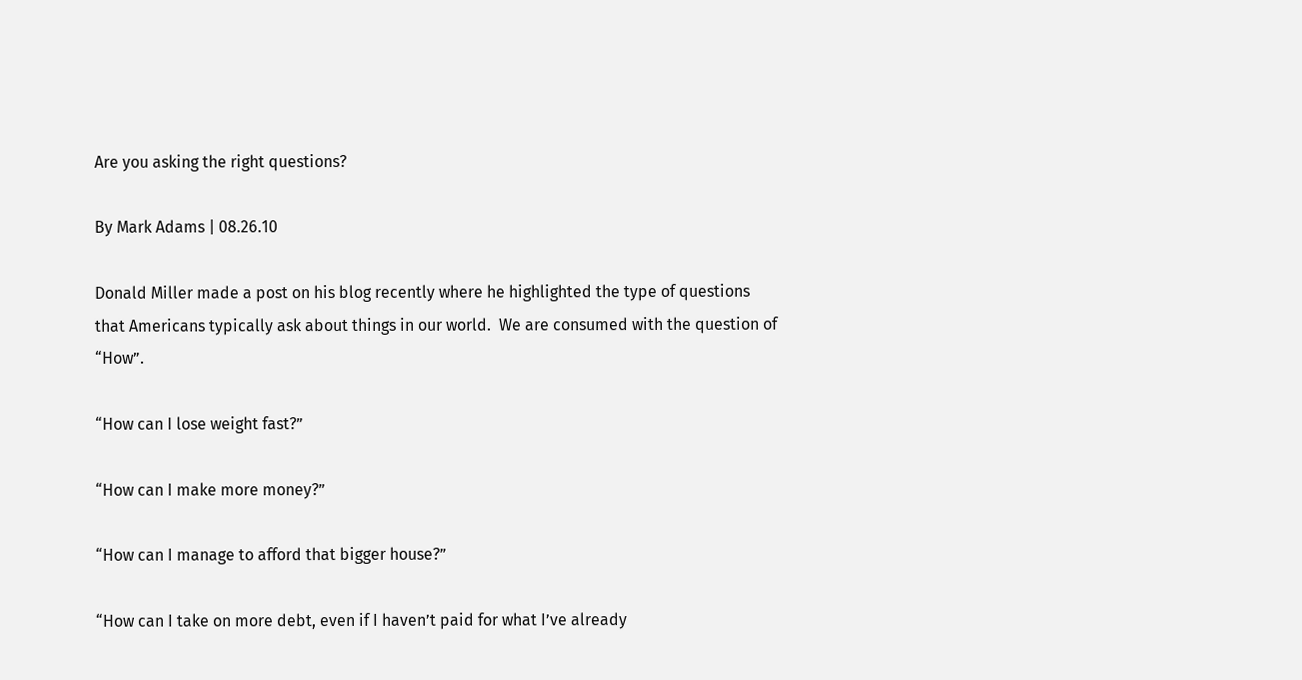Are you asking the right questions?

By Mark Adams | 08.26.10

Donald Miller made a post on his blog recently where he highlighted the type of questions that Americans typically ask about things in our world.  We are consumed with the question of “How”.

“How can I lose weight fast?”

“How can I make more money?”

“How can I manage to afford that bigger house?”

“How can I take on more debt, even if I haven’t paid for what I’ve already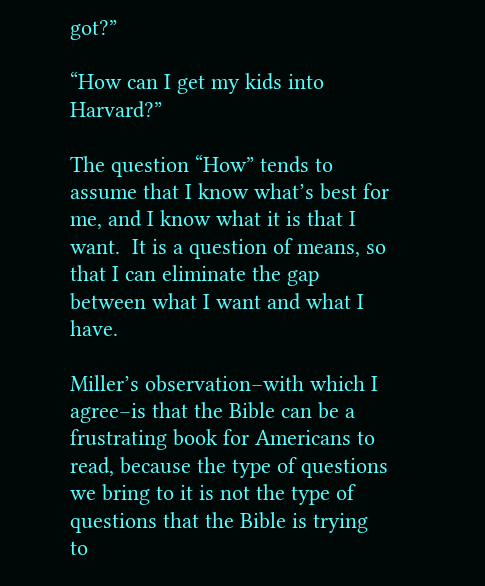got?”

“How can I get my kids into Harvard?”

The question “How” tends to assume that I know what’s best for me, and I know what it is that I want.  It is a question of means, so that I can eliminate the gap between what I want and what I have.

Miller’s observation–with which I agree–is that the Bible can be a frustrating book for Americans to read, because the type of questions we bring to it is not the type of questions that the Bible is trying to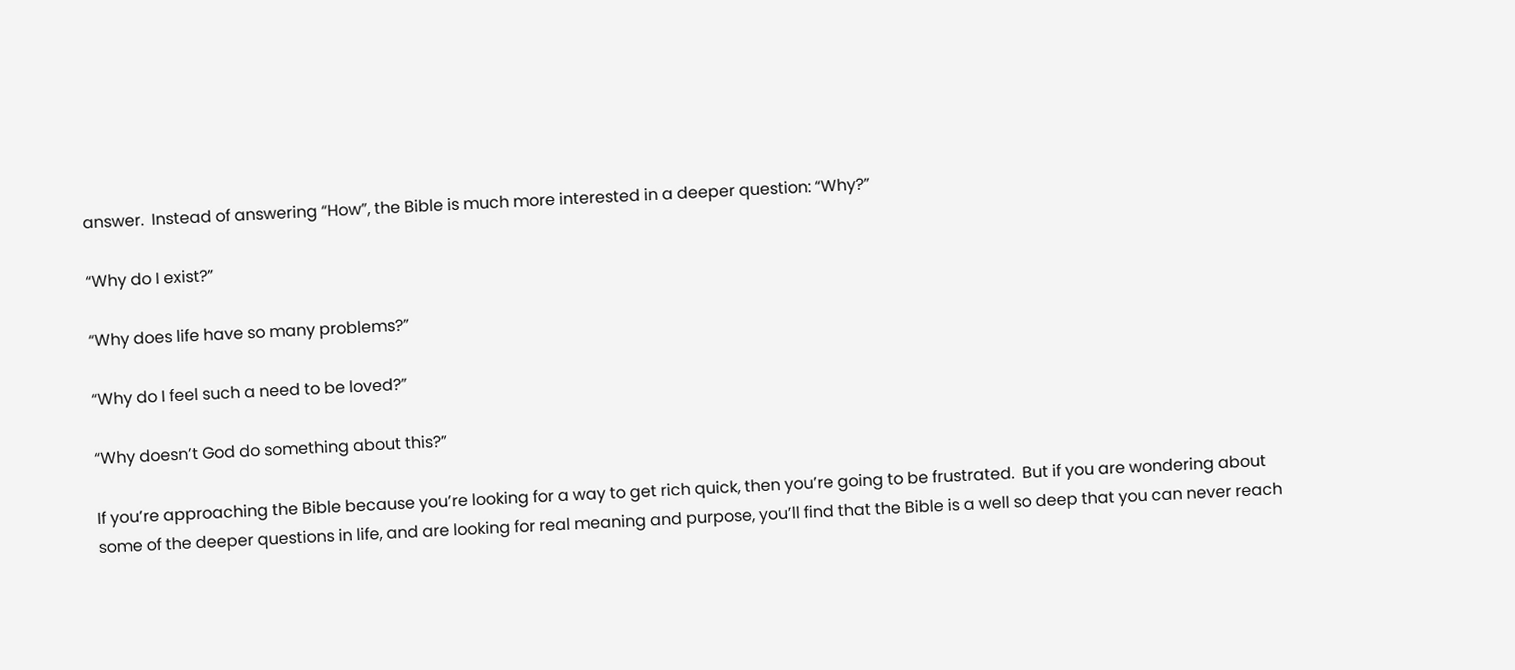answer.  Instead of answering “How”, the Bible is much more interested in a deeper question: “Why?”

“Why do I exist?”

“Why does life have so many problems?”

“Why do I feel such a need to be loved?”

“Why doesn’t God do something about this?”

If you’re approaching the Bible because you’re looking for a way to get rich quick, then you’re going to be frustrated.  But if you are wondering about some of the deeper questions in life, and are looking for real meaning and purpose, you’ll find that the Bible is a well so deep that you can never reach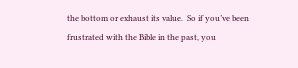the bottom or exhaust its value.  So if you’ve been frustrated with the Bible in the past, you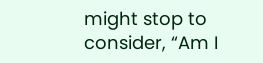might stop to consider, “Am I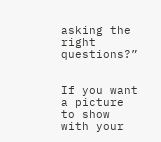asking the right questions?”


If you want a picture to show with your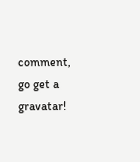comment, go get a gravatar!